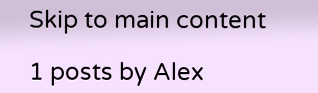Skip to main content

1 posts by Alex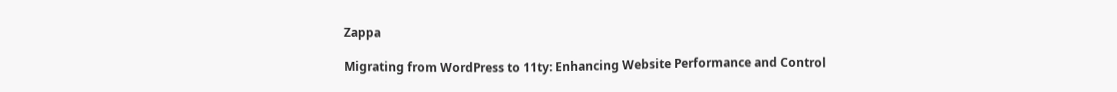Zappa

Migrating from WordPress to 11ty: Enhancing Website Performance and Control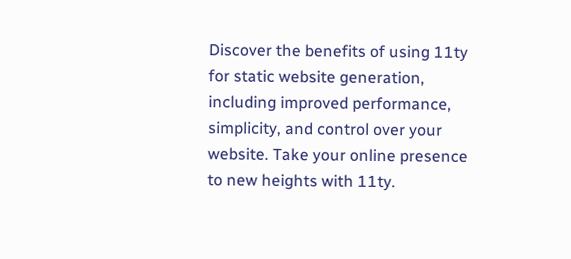Discover the benefits of using 11ty for static website generation, including improved performance, simplicity, and control over your website. Take your online presence to new heights with 11ty.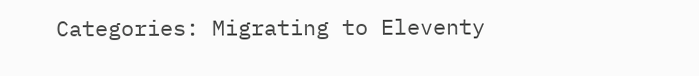Categories: Migrating to Eleventy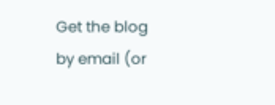Get the blog by email (or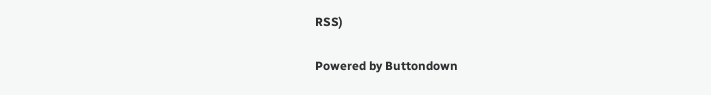RSS)

Powered by Buttondown